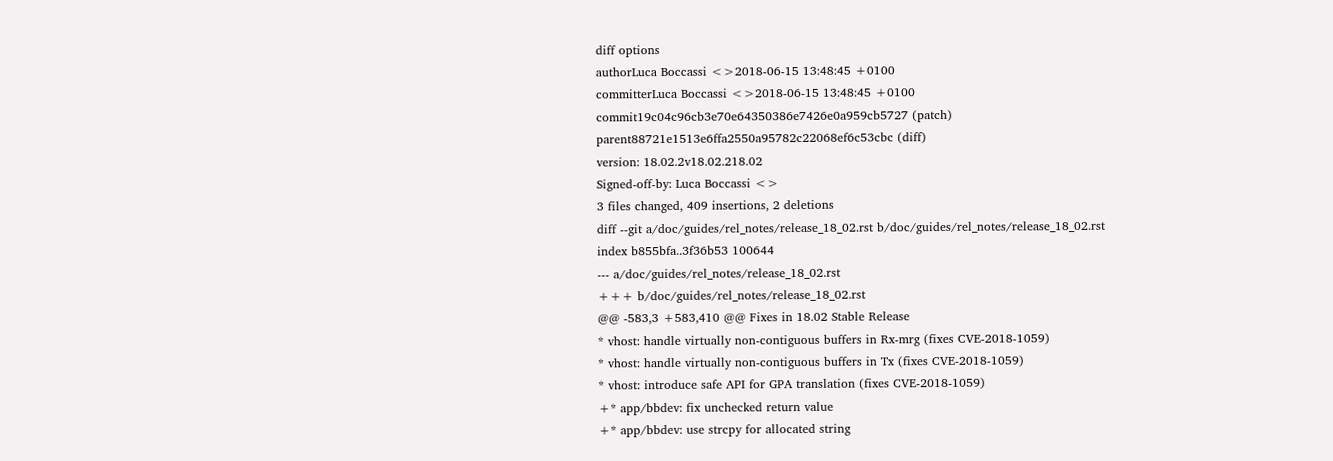diff options
authorLuca Boccassi <>2018-06-15 13:48:45 +0100
committerLuca Boccassi <>2018-06-15 13:48:45 +0100
commit19c04c96cb3e70e64350386e7426e0a959cb5727 (patch)
parent88721e1513e6ffa2550a95782c22068ef6c53cbc (diff)
version: 18.02.2v18.02.218.02
Signed-off-by: Luca Boccassi <>
3 files changed, 409 insertions, 2 deletions
diff --git a/doc/guides/rel_notes/release_18_02.rst b/doc/guides/rel_notes/release_18_02.rst
index b855bfa..3f36b53 100644
--- a/doc/guides/rel_notes/release_18_02.rst
+++ b/doc/guides/rel_notes/release_18_02.rst
@@ -583,3 +583,410 @@ Fixes in 18.02 Stable Release
* vhost: handle virtually non-contiguous buffers in Rx-mrg (fixes CVE-2018-1059)
* vhost: handle virtually non-contiguous buffers in Tx (fixes CVE-2018-1059)
* vhost: introduce safe API for GPA translation (fixes CVE-2018-1059)
+* app/bbdev: fix unchecked return value
+* app/bbdev: use strcpy for allocated string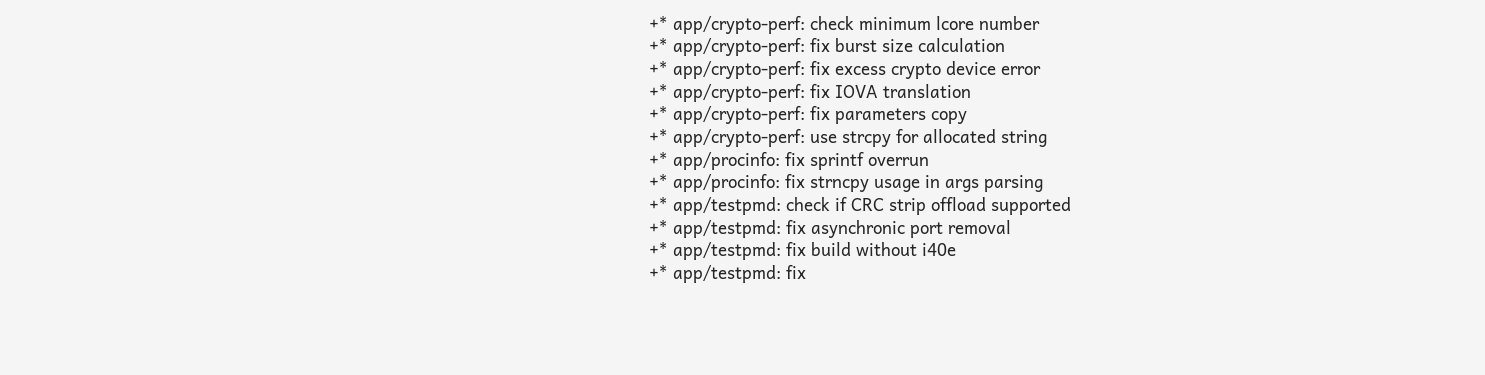+* app/crypto-perf: check minimum lcore number
+* app/crypto-perf: fix burst size calculation
+* app/crypto-perf: fix excess crypto device error
+* app/crypto-perf: fix IOVA translation
+* app/crypto-perf: fix parameters copy
+* app/crypto-perf: use strcpy for allocated string
+* app/procinfo: fix sprintf overrun
+* app/procinfo: fix strncpy usage in args parsing
+* app/testpmd: check if CRC strip offload supported
+* app/testpmd: fix asynchronic port removal
+* app/testpmd: fix build without i40e
+* app/testpmd: fix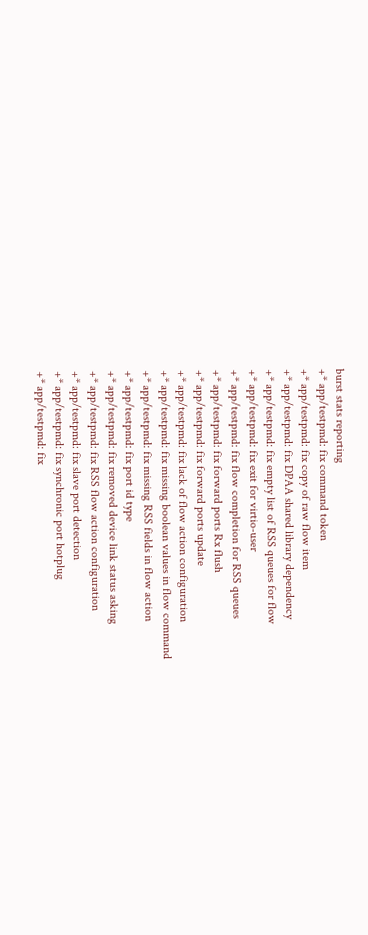burst stats reporting
+* app/testpmd: fix command token
+* app/testpmd: fix copy of raw flow item
+* app/testpmd: fix DPAA shared library dependency
+* app/testpmd: fix empty list of RSS queues for flow
+* app/testpmd: fix exit for virtio-user
+* app/testpmd: fix flow completion for RSS queues
+* app/testpmd: fix forward ports Rx flush
+* app/testpmd: fix forward ports update
+* app/testpmd: fix lack of flow action configuration
+* app/testpmd: fix missing boolean values in flow command
+* app/testpmd: fix missing RSS fields in flow action
+* app/testpmd: fix port id type
+* app/testpmd: fix removed device link status asking
+* app/testpmd: fix RSS flow action configuration
+* app/testpmd: fix slave port detection
+* app/testpmd: fix synchronic port hotplug
+* app/testpmd: fix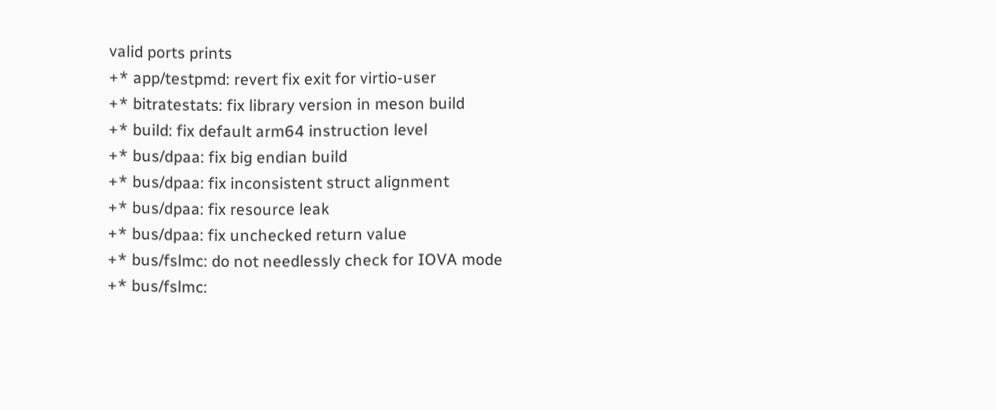valid ports prints
+* app/testpmd: revert fix exit for virtio-user
+* bitratestats: fix library version in meson build
+* build: fix default arm64 instruction level
+* bus/dpaa: fix big endian build
+* bus/dpaa: fix inconsistent struct alignment
+* bus/dpaa: fix resource leak
+* bus/dpaa: fix unchecked return value
+* bus/fslmc: do not needlessly check for IOVA mode
+* bus/fslmc: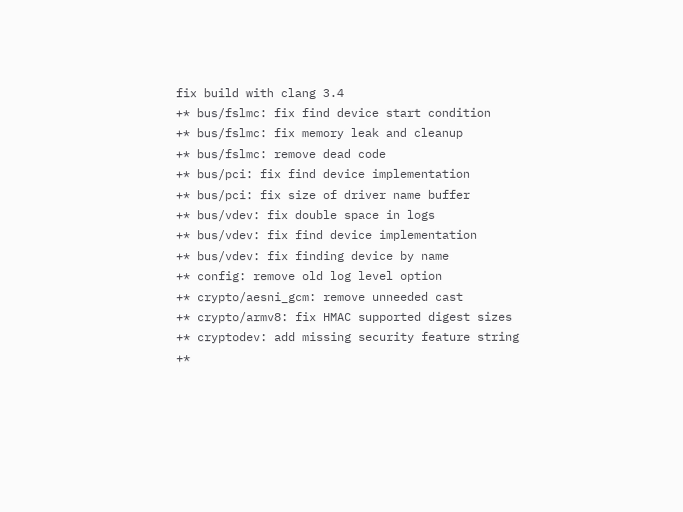fix build with clang 3.4
+* bus/fslmc: fix find device start condition
+* bus/fslmc: fix memory leak and cleanup
+* bus/fslmc: remove dead code
+* bus/pci: fix find device implementation
+* bus/pci: fix size of driver name buffer
+* bus/vdev: fix double space in logs
+* bus/vdev: fix find device implementation
+* bus/vdev: fix finding device by name
+* config: remove old log level option
+* crypto/aesni_gcm: remove unneeded cast
+* crypto/armv8: fix HMAC supported digest sizes
+* cryptodev: add missing security feature string
+*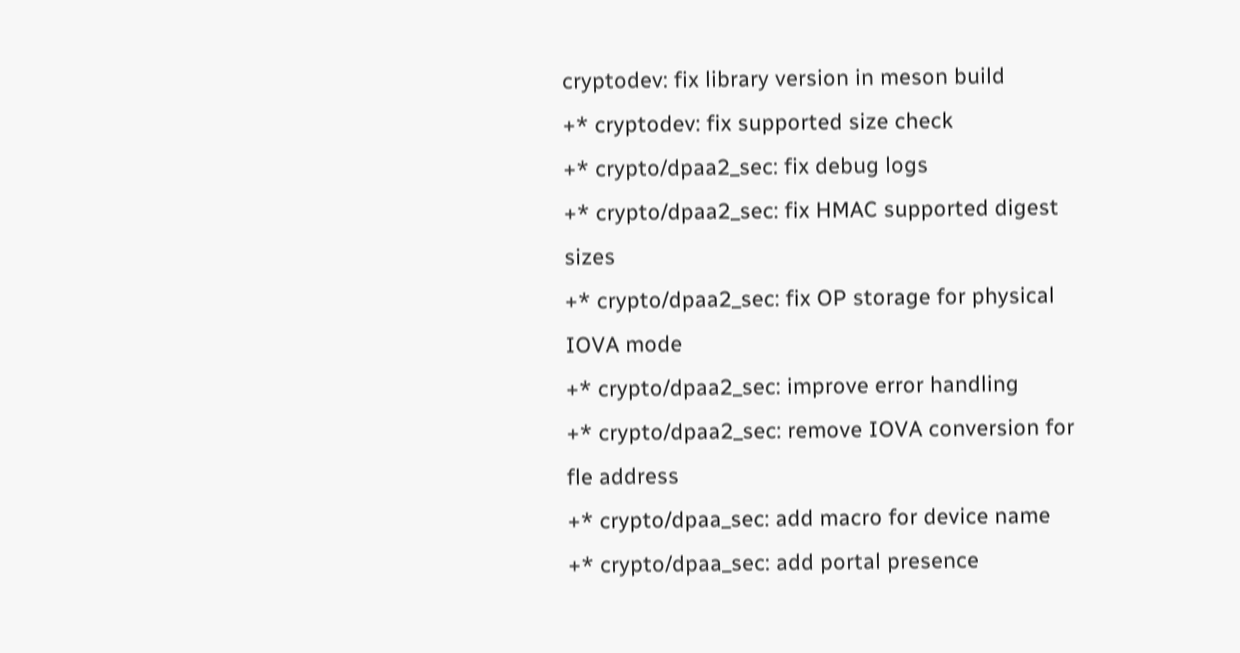cryptodev: fix library version in meson build
+* cryptodev: fix supported size check
+* crypto/dpaa2_sec: fix debug logs
+* crypto/dpaa2_sec: fix HMAC supported digest sizes
+* crypto/dpaa2_sec: fix OP storage for physical IOVA mode
+* crypto/dpaa2_sec: improve error handling
+* crypto/dpaa2_sec: remove IOVA conversion for fle address
+* crypto/dpaa_sec: add macro for device name
+* crypto/dpaa_sec: add portal presence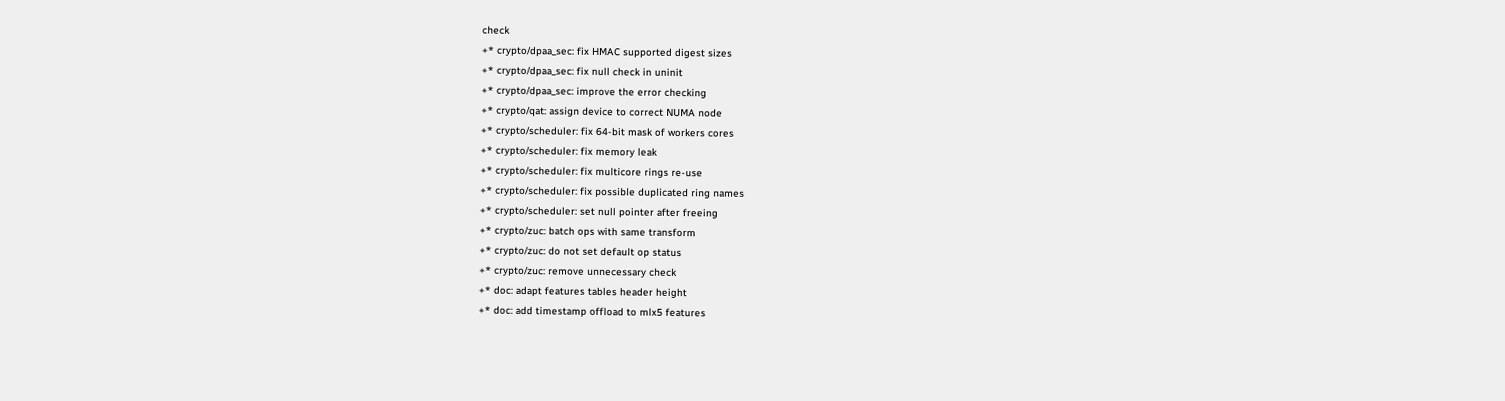check
+* crypto/dpaa_sec: fix HMAC supported digest sizes
+* crypto/dpaa_sec: fix null check in uninit
+* crypto/dpaa_sec: improve the error checking
+* crypto/qat: assign device to correct NUMA node
+* crypto/scheduler: fix 64-bit mask of workers cores
+* crypto/scheduler: fix memory leak
+* crypto/scheduler: fix multicore rings re-use
+* crypto/scheduler: fix possible duplicated ring names
+* crypto/scheduler: set null pointer after freeing
+* crypto/zuc: batch ops with same transform
+* crypto/zuc: do not set default op status
+* crypto/zuc: remove unnecessary check
+* doc: adapt features tables header height
+* doc: add timestamp offload to mlx5 features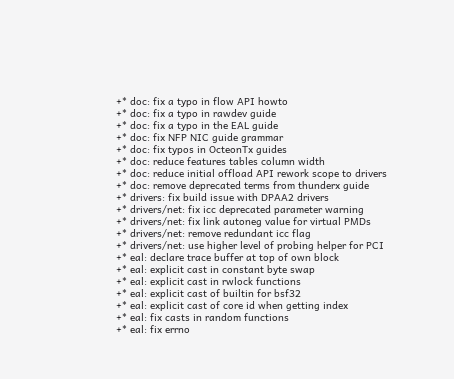+* doc: fix a typo in flow API howto
+* doc: fix a typo in rawdev guide
+* doc: fix a typo in the EAL guide
+* doc: fix NFP NIC guide grammar
+* doc: fix typos in OcteonTx guides
+* doc: reduce features tables column width
+* doc: reduce initial offload API rework scope to drivers
+* doc: remove deprecated terms from thunderx guide
+* drivers: fix build issue with DPAA2 drivers
+* drivers/net: fix icc deprecated parameter warning
+* drivers/net: fix link autoneg value for virtual PMDs
+* drivers/net: remove redundant icc flag
+* drivers/net: use higher level of probing helper for PCI
+* eal: declare trace buffer at top of own block
+* eal: explicit cast in constant byte swap
+* eal: explicit cast in rwlock functions
+* eal: explicit cast of builtin for bsf32
+* eal: explicit cast of core id when getting index
+* eal: fix casts in random functions
+* eal: fix errno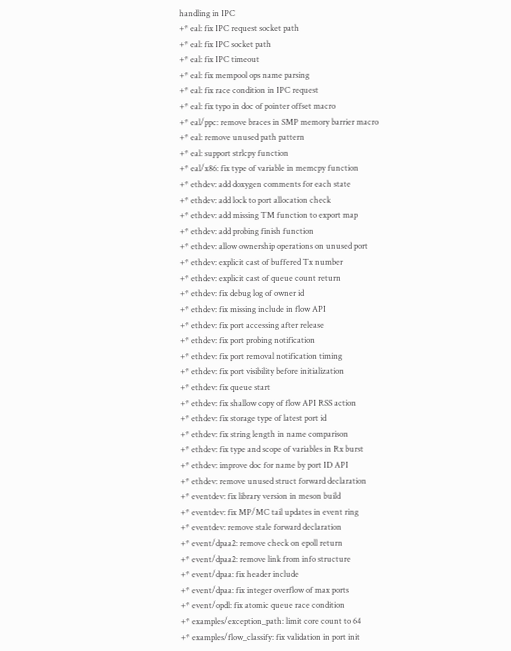handling in IPC
+* eal: fix IPC request socket path
+* eal: fix IPC socket path
+* eal: fix IPC timeout
+* eal: fix mempool ops name parsing
+* eal: fix race condition in IPC request
+* eal: fix typo in doc of pointer offset macro
+* eal/ppc: remove braces in SMP memory barrier macro
+* eal: remove unused path pattern
+* eal: support strlcpy function
+* eal/x86: fix type of variable in memcpy function
+* ethdev: add doxygen comments for each state
+* ethdev: add lock to port allocation check
+* ethdev: add missing TM function to export map
+* ethdev: add probing finish function
+* ethdev: allow ownership operations on unused port
+* ethdev: explicit cast of buffered Tx number
+* ethdev: explicit cast of queue count return
+* ethdev: fix debug log of owner id
+* ethdev: fix missing include in flow API
+* ethdev: fix port accessing after release
+* ethdev: fix port probing notification
+* ethdev: fix port removal notification timing
+* ethdev: fix port visibility before initialization
+* ethdev: fix queue start
+* ethdev: fix shallow copy of flow API RSS action
+* ethdev: fix storage type of latest port id
+* ethdev: fix string length in name comparison
+* ethdev: fix type and scope of variables in Rx burst
+* ethdev: improve doc for name by port ID API
+* ethdev: remove unused struct forward declaration
+* eventdev: fix library version in meson build
+* eventdev: fix MP/MC tail updates in event ring
+* eventdev: remove stale forward declaration
+* event/dpaa2: remove check on epoll return
+* event/dpaa2: remove link from info structure
+* event/dpaa: fix header include
+* event/dpaa: fix integer overflow of max ports
+* event/opdl: fix atomic queue race condition
+* examples/exception_path: limit core count to 64
+* examples/flow_classify: fix validation in port init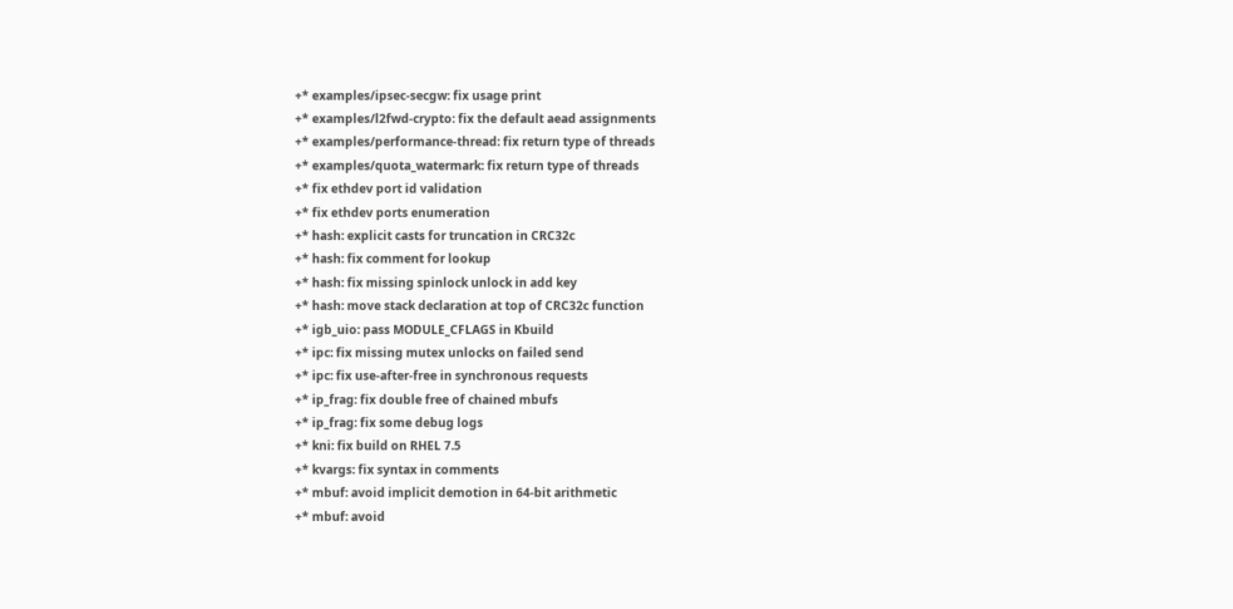+* examples/ipsec-secgw: fix usage print
+* examples/l2fwd-crypto: fix the default aead assignments
+* examples/performance-thread: fix return type of threads
+* examples/quota_watermark: fix return type of threads
+* fix ethdev port id validation
+* fix ethdev ports enumeration
+* hash: explicit casts for truncation in CRC32c
+* hash: fix comment for lookup
+* hash: fix missing spinlock unlock in add key
+* hash: move stack declaration at top of CRC32c function
+* igb_uio: pass MODULE_CFLAGS in Kbuild
+* ipc: fix missing mutex unlocks on failed send
+* ipc: fix use-after-free in synchronous requests
+* ip_frag: fix double free of chained mbufs
+* ip_frag: fix some debug logs
+* kni: fix build on RHEL 7.5
+* kvargs: fix syntax in comments
+* mbuf: avoid implicit demotion in 64-bit arithmetic
+* mbuf: avoid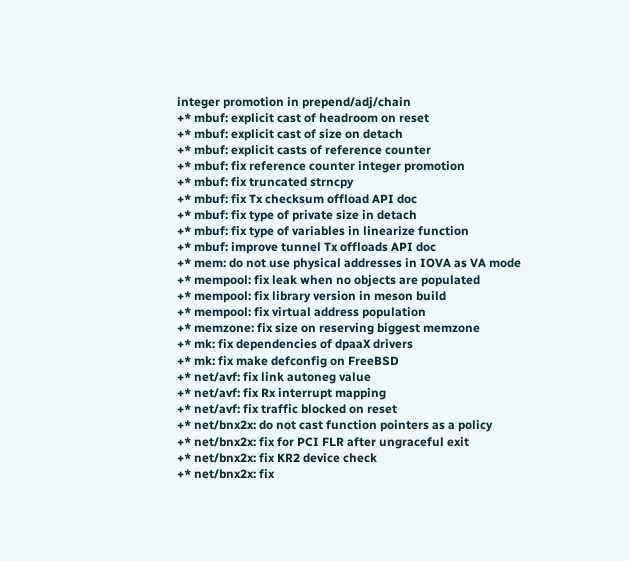integer promotion in prepend/adj/chain
+* mbuf: explicit cast of headroom on reset
+* mbuf: explicit cast of size on detach
+* mbuf: explicit casts of reference counter
+* mbuf: fix reference counter integer promotion
+* mbuf: fix truncated strncpy
+* mbuf: fix Tx checksum offload API doc
+* mbuf: fix type of private size in detach
+* mbuf: fix type of variables in linearize function
+* mbuf: improve tunnel Tx offloads API doc
+* mem: do not use physical addresses in IOVA as VA mode
+* mempool: fix leak when no objects are populated
+* mempool: fix library version in meson build
+* mempool: fix virtual address population
+* memzone: fix size on reserving biggest memzone
+* mk: fix dependencies of dpaaX drivers
+* mk: fix make defconfig on FreeBSD
+* net/avf: fix link autoneg value
+* net/avf: fix Rx interrupt mapping
+* net/avf: fix traffic blocked on reset
+* net/bnx2x: do not cast function pointers as a policy
+* net/bnx2x: fix for PCI FLR after ungraceful exit
+* net/bnx2x: fix KR2 device check
+* net/bnx2x: fix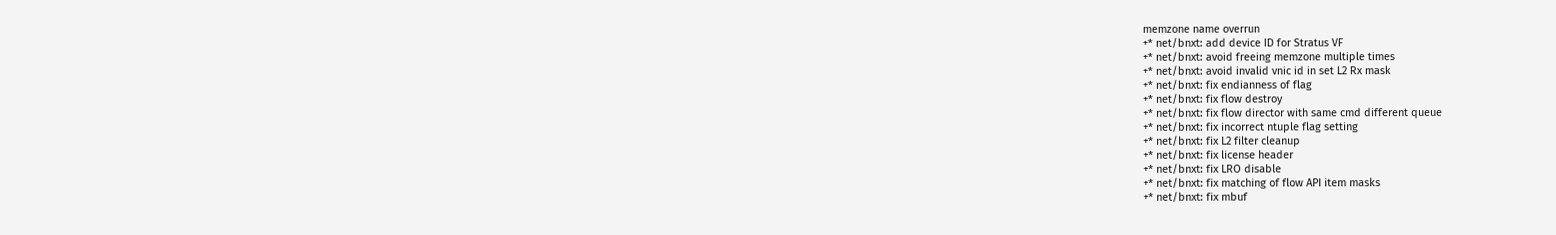memzone name overrun
+* net/bnxt: add device ID for Stratus VF
+* net/bnxt: avoid freeing memzone multiple times
+* net/bnxt: avoid invalid vnic id in set L2 Rx mask
+* net/bnxt: fix endianness of flag
+* net/bnxt: fix flow destroy
+* net/bnxt: fix flow director with same cmd different queue
+* net/bnxt: fix incorrect ntuple flag setting
+* net/bnxt: fix L2 filter cleanup
+* net/bnxt: fix license header
+* net/bnxt: fix LRO disable
+* net/bnxt: fix matching of flow API item masks
+* net/bnxt: fix mbuf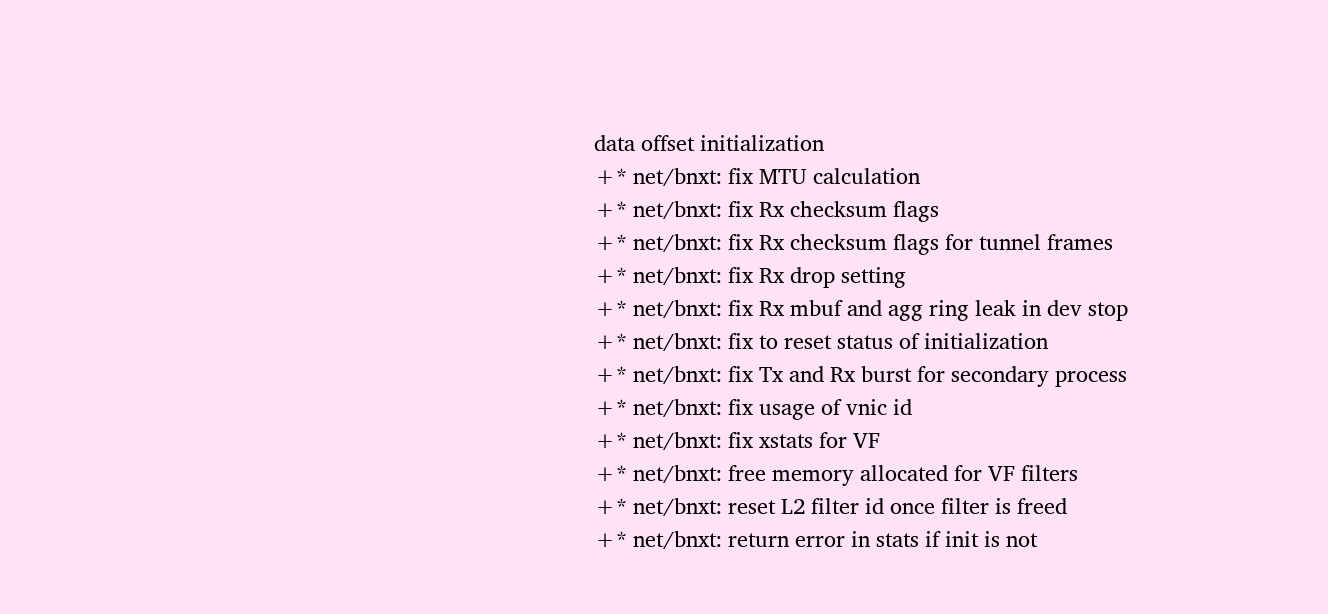data offset initialization
+* net/bnxt: fix MTU calculation
+* net/bnxt: fix Rx checksum flags
+* net/bnxt: fix Rx checksum flags for tunnel frames
+* net/bnxt: fix Rx drop setting
+* net/bnxt: fix Rx mbuf and agg ring leak in dev stop
+* net/bnxt: fix to reset status of initialization
+* net/bnxt: fix Tx and Rx burst for secondary process
+* net/bnxt: fix usage of vnic id
+* net/bnxt: fix xstats for VF
+* net/bnxt: free memory allocated for VF filters
+* net/bnxt: reset L2 filter id once filter is freed
+* net/bnxt: return error in stats if init is not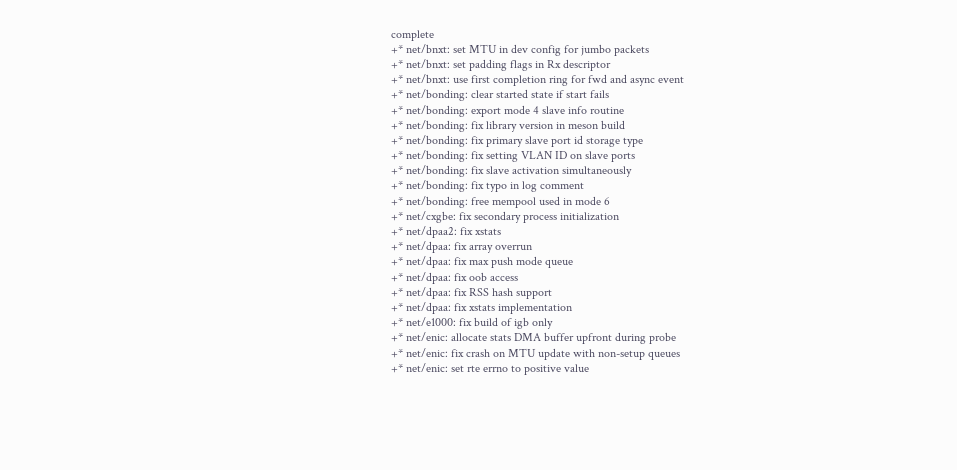complete
+* net/bnxt: set MTU in dev config for jumbo packets
+* net/bnxt: set padding flags in Rx descriptor
+* net/bnxt: use first completion ring for fwd and async event
+* net/bonding: clear started state if start fails
+* net/bonding: export mode 4 slave info routine
+* net/bonding: fix library version in meson build
+* net/bonding: fix primary slave port id storage type
+* net/bonding: fix setting VLAN ID on slave ports
+* net/bonding: fix slave activation simultaneously
+* net/bonding: fix typo in log comment
+* net/bonding: free mempool used in mode 6
+* net/cxgbe: fix secondary process initialization
+* net/dpaa2: fix xstats
+* net/dpaa: fix array overrun
+* net/dpaa: fix max push mode queue
+* net/dpaa: fix oob access
+* net/dpaa: fix RSS hash support
+* net/dpaa: fix xstats implementation
+* net/e1000: fix build of igb only
+* net/enic: allocate stats DMA buffer upfront during probe
+* net/enic: fix crash on MTU update with non-setup queues
+* net/enic: set rte errno to positive value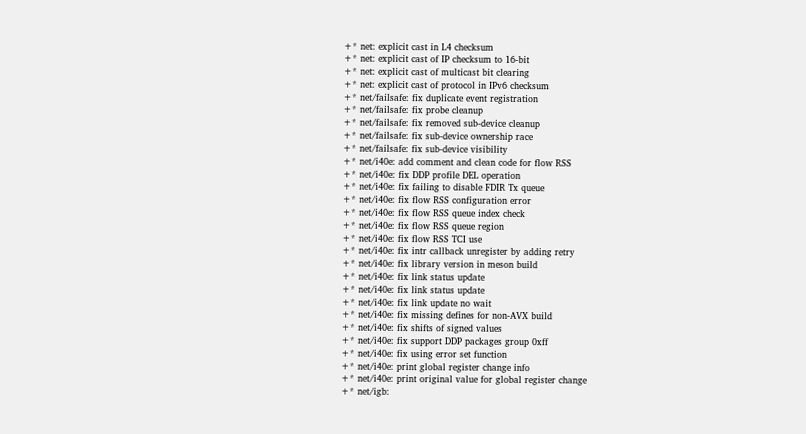+* net: explicit cast in L4 checksum
+* net: explicit cast of IP checksum to 16-bit
+* net: explicit cast of multicast bit clearing
+* net: explicit cast of protocol in IPv6 checksum
+* net/failsafe: fix duplicate event registration
+* net/failsafe: fix probe cleanup
+* net/failsafe: fix removed sub-device cleanup
+* net/failsafe: fix sub-device ownership race
+* net/failsafe: fix sub-device visibility
+* net/i40e: add comment and clean code for flow RSS
+* net/i40e: fix DDP profile DEL operation
+* net/i40e: fix failing to disable FDIR Tx queue
+* net/i40e: fix flow RSS configuration error
+* net/i40e: fix flow RSS queue index check
+* net/i40e: fix flow RSS queue region
+* net/i40e: fix flow RSS TCI use
+* net/i40e: fix intr callback unregister by adding retry
+* net/i40e: fix library version in meson build
+* net/i40e: fix link status update
+* net/i40e: fix link status update
+* net/i40e: fix link update no wait
+* net/i40e: fix missing defines for non-AVX build
+* net/i40e: fix shifts of signed values
+* net/i40e: fix support DDP packages group 0xff
+* net/i40e: fix using error set function
+* net/i40e: print global register change info
+* net/i40e: print original value for global register change
+* net/igb: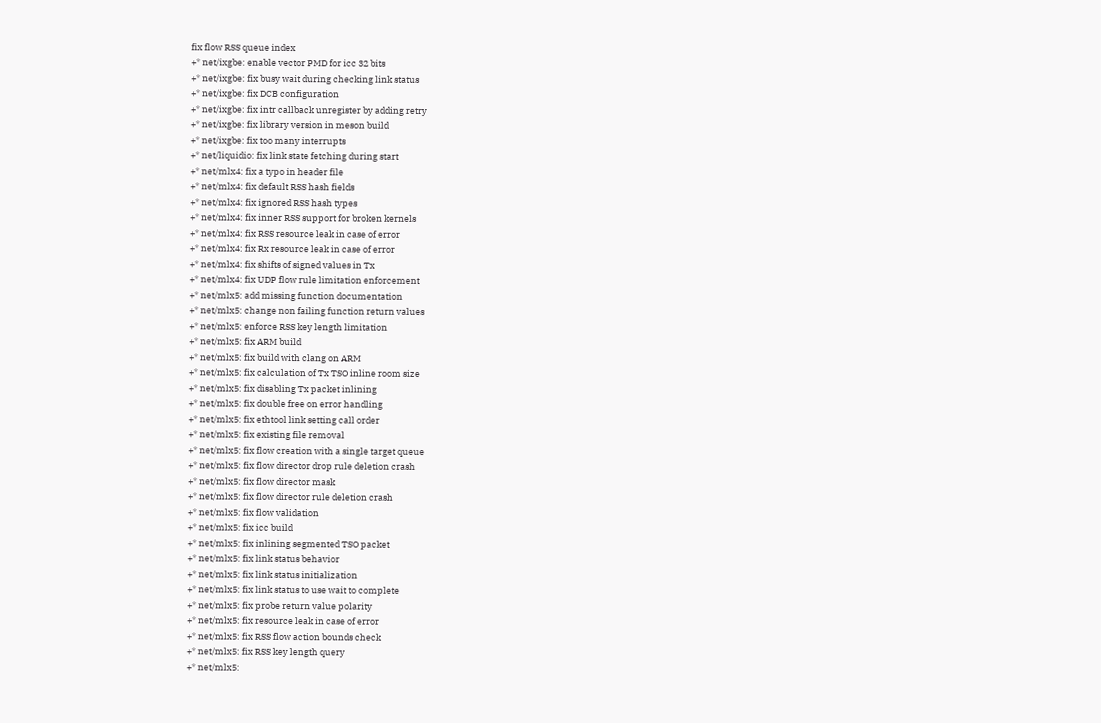fix flow RSS queue index
+* net/ixgbe: enable vector PMD for icc 32 bits
+* net/ixgbe: fix busy wait during checking link status
+* net/ixgbe: fix DCB configuration
+* net/ixgbe: fix intr callback unregister by adding retry
+* net/ixgbe: fix library version in meson build
+* net/ixgbe: fix too many interrupts
+* net/liquidio: fix link state fetching during start
+* net/mlx4: fix a typo in header file
+* net/mlx4: fix default RSS hash fields
+* net/mlx4: fix ignored RSS hash types
+* net/mlx4: fix inner RSS support for broken kernels
+* net/mlx4: fix RSS resource leak in case of error
+* net/mlx4: fix Rx resource leak in case of error
+* net/mlx4: fix shifts of signed values in Tx
+* net/mlx4: fix UDP flow rule limitation enforcement
+* net/mlx5: add missing function documentation
+* net/mlx5: change non failing function return values
+* net/mlx5: enforce RSS key length limitation
+* net/mlx5: fix ARM build
+* net/mlx5: fix build with clang on ARM
+* net/mlx5: fix calculation of Tx TSO inline room size
+* net/mlx5: fix disabling Tx packet inlining
+* net/mlx5: fix double free on error handling
+* net/mlx5: fix ethtool link setting call order
+* net/mlx5: fix existing file removal
+* net/mlx5: fix flow creation with a single target queue
+* net/mlx5: fix flow director drop rule deletion crash
+* net/mlx5: fix flow director mask
+* net/mlx5: fix flow director rule deletion crash
+* net/mlx5: fix flow validation
+* net/mlx5: fix icc build
+* net/mlx5: fix inlining segmented TSO packet
+* net/mlx5: fix link status behavior
+* net/mlx5: fix link status initialization
+* net/mlx5: fix link status to use wait to complete
+* net/mlx5: fix probe return value polarity
+* net/mlx5: fix resource leak in case of error
+* net/mlx5: fix RSS flow action bounds check
+* net/mlx5: fix RSS key length query
+* net/mlx5: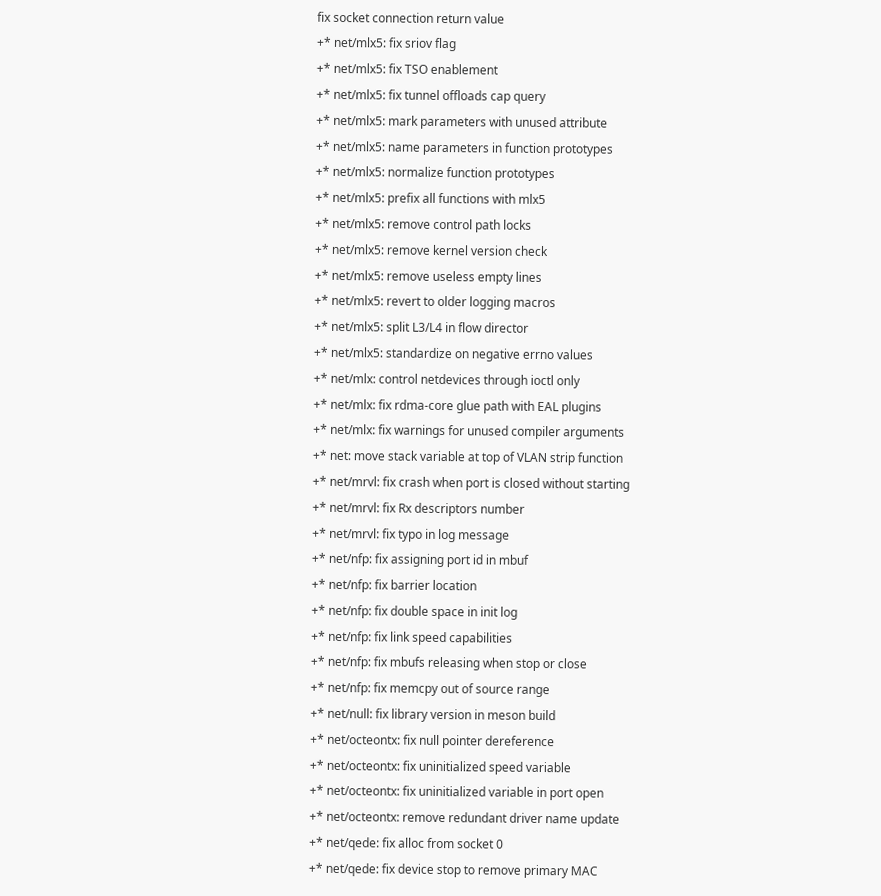fix socket connection return value
+* net/mlx5: fix sriov flag
+* net/mlx5: fix TSO enablement
+* net/mlx5: fix tunnel offloads cap query
+* net/mlx5: mark parameters with unused attribute
+* net/mlx5: name parameters in function prototypes
+* net/mlx5: normalize function prototypes
+* net/mlx5: prefix all functions with mlx5
+* net/mlx5: remove control path locks
+* net/mlx5: remove kernel version check
+* net/mlx5: remove useless empty lines
+* net/mlx5: revert to older logging macros
+* net/mlx5: split L3/L4 in flow director
+* net/mlx5: standardize on negative errno values
+* net/mlx: control netdevices through ioctl only
+* net/mlx: fix rdma-core glue path with EAL plugins
+* net/mlx: fix warnings for unused compiler arguments
+* net: move stack variable at top of VLAN strip function
+* net/mrvl: fix crash when port is closed without starting
+* net/mrvl: fix Rx descriptors number
+* net/mrvl: fix typo in log message
+* net/nfp: fix assigning port id in mbuf
+* net/nfp: fix barrier location
+* net/nfp: fix double space in init log
+* net/nfp: fix link speed capabilities
+* net/nfp: fix mbufs releasing when stop or close
+* net/nfp: fix memcpy out of source range
+* net/null: fix library version in meson build
+* net/octeontx: fix null pointer dereference
+* net/octeontx: fix uninitialized speed variable
+* net/octeontx: fix uninitialized variable in port open
+* net/octeontx: remove redundant driver name update
+* net/qede: fix alloc from socket 0
+* net/qede: fix device stop to remove primary MAC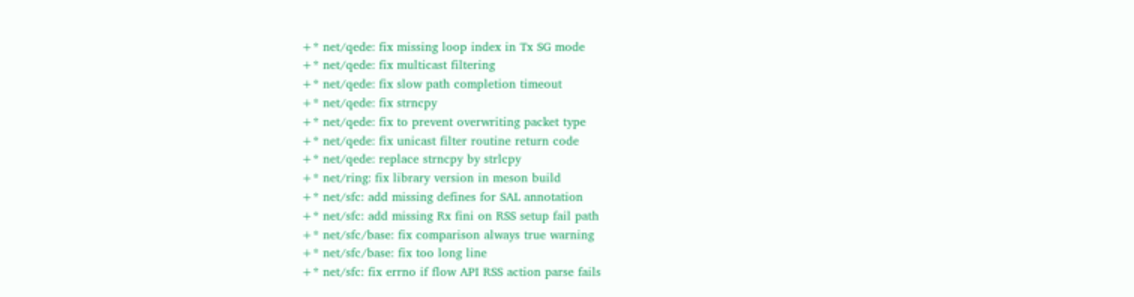+* net/qede: fix missing loop index in Tx SG mode
+* net/qede: fix multicast filtering
+* net/qede: fix slow path completion timeout
+* net/qede: fix strncpy
+* net/qede: fix to prevent overwriting packet type
+* net/qede: fix unicast filter routine return code
+* net/qede: replace strncpy by strlcpy
+* net/ring: fix library version in meson build
+* net/sfc: add missing defines for SAL annotation
+* net/sfc: add missing Rx fini on RSS setup fail path
+* net/sfc/base: fix comparison always true warning
+* net/sfc/base: fix too long line
+* net/sfc: fix errno if flow API RSS action parse fails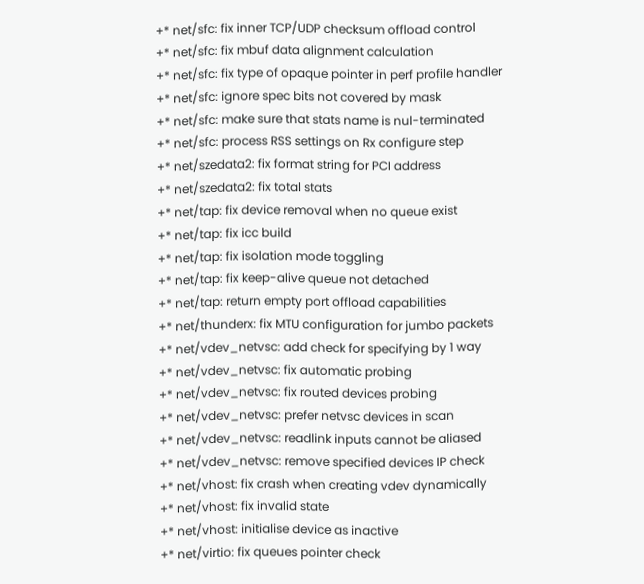+* net/sfc: fix inner TCP/UDP checksum offload control
+* net/sfc: fix mbuf data alignment calculation
+* net/sfc: fix type of opaque pointer in perf profile handler
+* net/sfc: ignore spec bits not covered by mask
+* net/sfc: make sure that stats name is nul-terminated
+* net/sfc: process RSS settings on Rx configure step
+* net/szedata2: fix format string for PCI address
+* net/szedata2: fix total stats
+* net/tap: fix device removal when no queue exist
+* net/tap: fix icc build
+* net/tap: fix isolation mode toggling
+* net/tap: fix keep-alive queue not detached
+* net/tap: return empty port offload capabilities
+* net/thunderx: fix MTU configuration for jumbo packets
+* net/vdev_netvsc: add check for specifying by 1 way
+* net/vdev_netvsc: fix automatic probing
+* net/vdev_netvsc: fix routed devices probing
+* net/vdev_netvsc: prefer netvsc devices in scan
+* net/vdev_netvsc: readlink inputs cannot be aliased
+* net/vdev_netvsc: remove specified devices IP check
+* net/vhost: fix crash when creating vdev dynamically
+* net/vhost: fix invalid state
+* net/vhost: initialise device as inactive
+* net/virtio: fix queues pointer check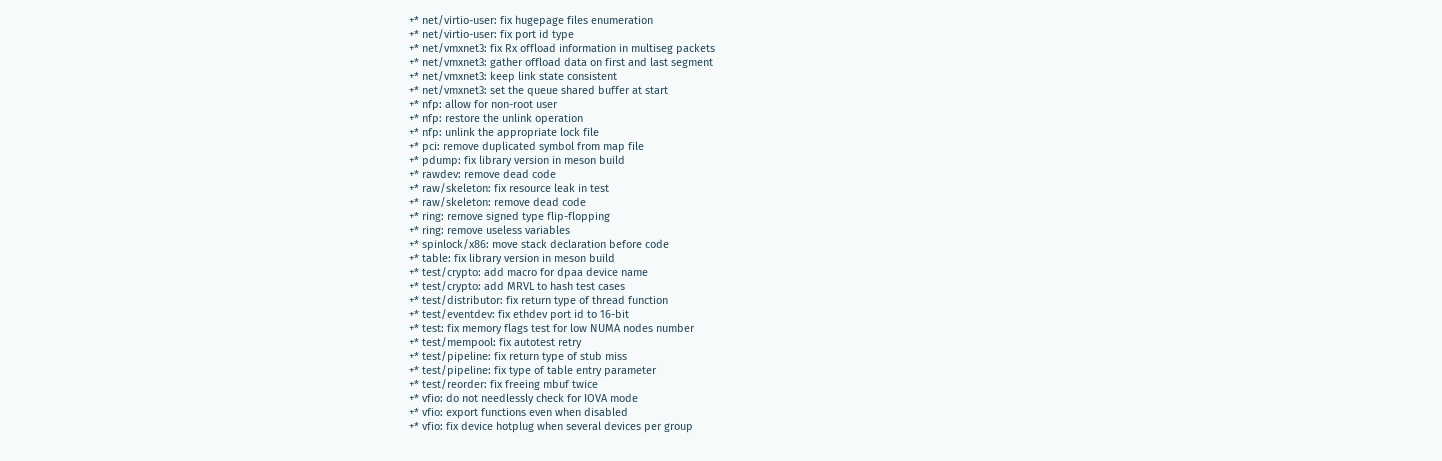+* net/virtio-user: fix hugepage files enumeration
+* net/virtio-user: fix port id type
+* net/vmxnet3: fix Rx offload information in multiseg packets
+* net/vmxnet3: gather offload data on first and last segment
+* net/vmxnet3: keep link state consistent
+* net/vmxnet3: set the queue shared buffer at start
+* nfp: allow for non-root user
+* nfp: restore the unlink operation
+* nfp: unlink the appropriate lock file
+* pci: remove duplicated symbol from map file
+* pdump: fix library version in meson build
+* rawdev: remove dead code
+* raw/skeleton: fix resource leak in test
+* raw/skeleton: remove dead code
+* ring: remove signed type flip-flopping
+* ring: remove useless variables
+* spinlock/x86: move stack declaration before code
+* table: fix library version in meson build
+* test/crypto: add macro for dpaa device name
+* test/crypto: add MRVL to hash test cases
+* test/distributor: fix return type of thread function
+* test/eventdev: fix ethdev port id to 16-bit
+* test: fix memory flags test for low NUMA nodes number
+* test/mempool: fix autotest retry
+* test/pipeline: fix return type of stub miss
+* test/pipeline: fix type of table entry parameter
+* test/reorder: fix freeing mbuf twice
+* vfio: do not needlessly check for IOVA mode
+* vfio: export functions even when disabled
+* vfio: fix device hotplug when several devices per group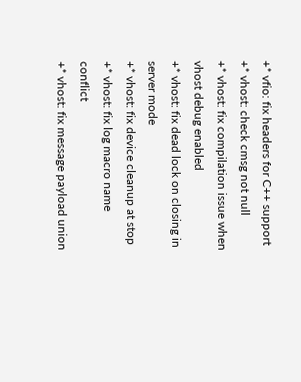+* vfio: fix headers for C++ support
+* vhost: check cmsg not null
+* vhost: fix compilation issue when vhost debug enabled
+* vhost: fix dead lock on closing in server mode
+* vhost: fix device cleanup at stop
+* vhost: fix log macro name conflict
+* vhost: fix message payload union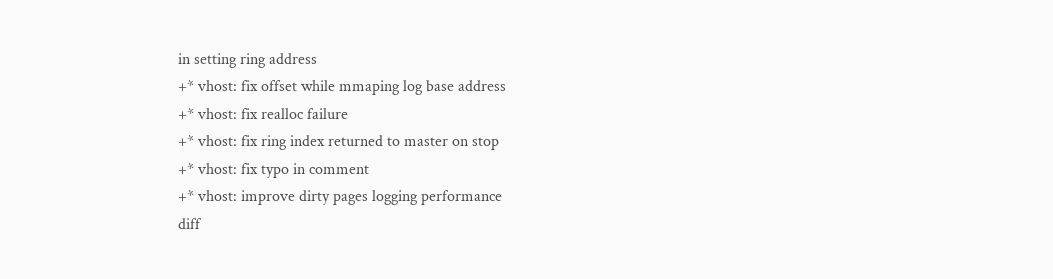in setting ring address
+* vhost: fix offset while mmaping log base address
+* vhost: fix realloc failure
+* vhost: fix ring index returned to master on stop
+* vhost: fix typo in comment
+* vhost: improve dirty pages logging performance
diff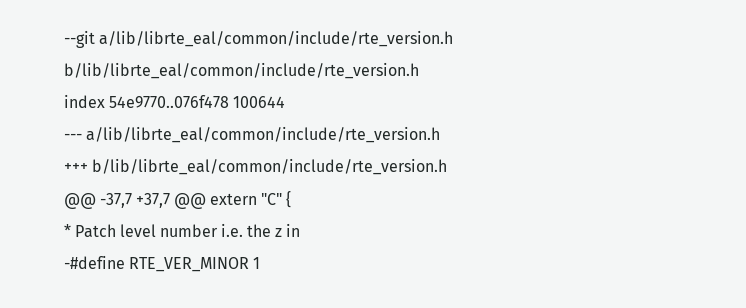--git a/lib/librte_eal/common/include/rte_version.h b/lib/librte_eal/common/include/rte_version.h
index 54e9770..076f478 100644
--- a/lib/librte_eal/common/include/rte_version.h
+++ b/lib/librte_eal/common/include/rte_version.h
@@ -37,7 +37,7 @@ extern "C" {
* Patch level number i.e. the z in
-#define RTE_VER_MINOR 1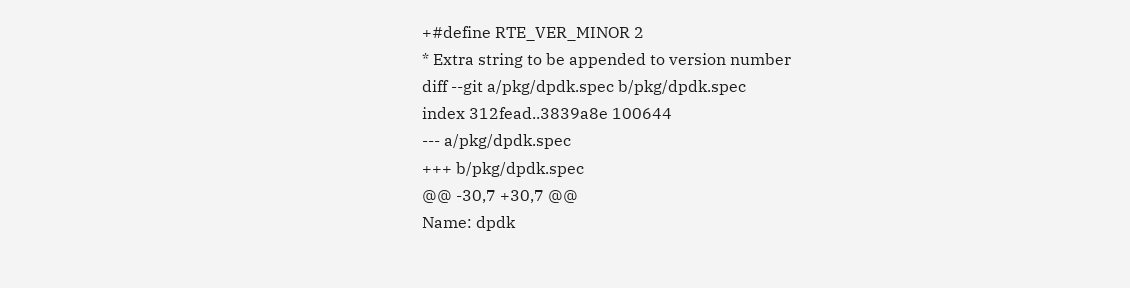+#define RTE_VER_MINOR 2
* Extra string to be appended to version number
diff --git a/pkg/dpdk.spec b/pkg/dpdk.spec
index 312fead..3839a8e 100644
--- a/pkg/dpdk.spec
+++ b/pkg/dpdk.spec
@@ -30,7 +30,7 @@
Name: dpdk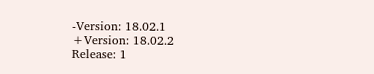-Version: 18.02.1
+Version: 18.02.2
Release: 1